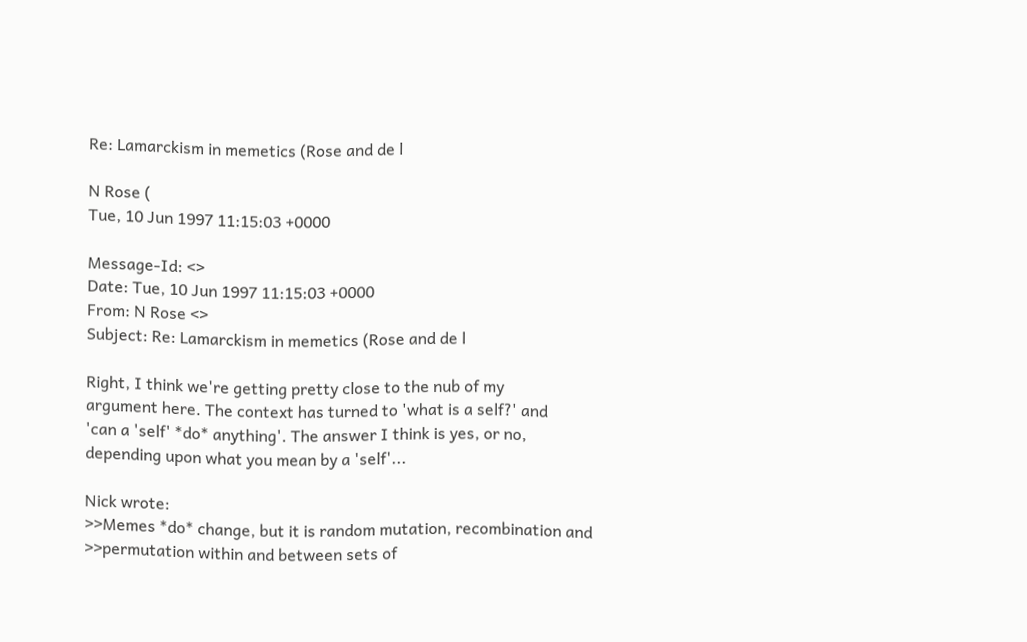Re: Lamarckism in memetics (Rose and de l

N Rose (
Tue, 10 Jun 1997 11:15:03 +0000

Message-Id: <>
Date: Tue, 10 Jun 1997 11:15:03 +0000
From: N Rose <>
Subject: Re: Lamarckism in memetics (Rose and de l

Right, I think we're getting pretty close to the nub of my
argument here. The context has turned to 'what is a self?' and
'can a 'self' *do* anything'. The answer I think is yes, or no,
depending upon what you mean by a 'self'...

Nick wrote:
>>Memes *do* change, but it is random mutation, recombination and
>>permutation within and between sets of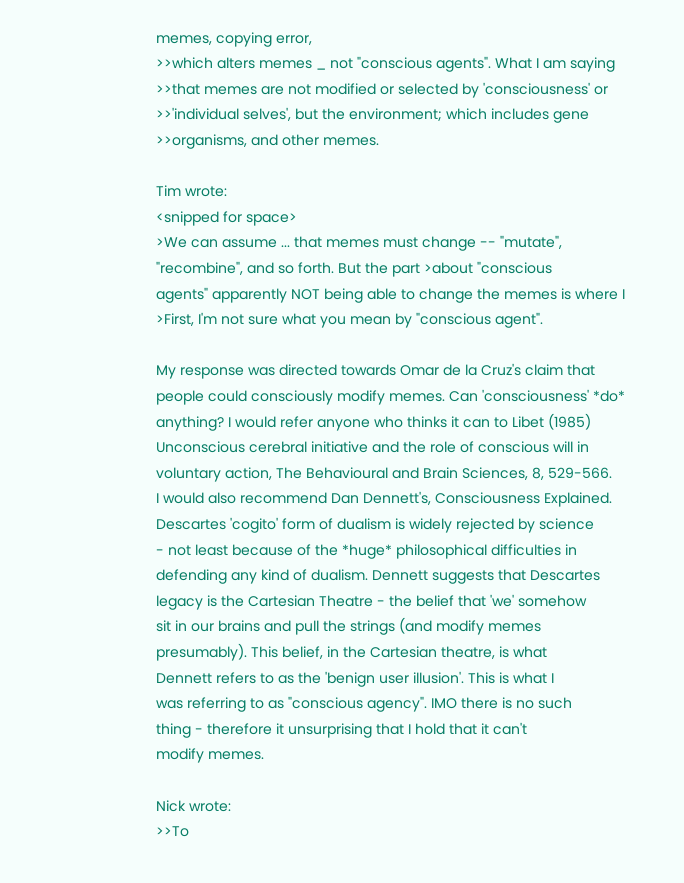memes, copying error,
>>which alters memes _ not "conscious agents". What I am saying
>>that memes are not modified or selected by 'consciousness' or
>>'individual selves', but the environment; which includes gene
>>organisms, and other memes.

Tim wrote:
<snipped for space>
>We can assume ... that memes must change -- "mutate",
"recombine", and so forth. But the part >about "conscious
agents" apparently NOT being able to change the memes is where I
>First, I'm not sure what you mean by "conscious agent".

My response was directed towards Omar de la Cruz's claim that
people could consciously modify memes. Can 'consciousness' *do*
anything? I would refer anyone who thinks it can to Libet (1985)
Unconscious cerebral initiative and the role of conscious will in
voluntary action, The Behavioural and Brain Sciences, 8, 529-566.
I would also recommend Dan Dennett's, Consciousness Explained.
Descartes 'cogito' form of dualism is widely rejected by science
- not least because of the *huge* philosophical difficulties in
defending any kind of dualism. Dennett suggests that Descartes
legacy is the Cartesian Theatre - the belief that 'we' somehow
sit in our brains and pull the strings (and modify memes
presumably). This belief, in the Cartesian theatre, is what
Dennett refers to as the 'benign user illusion'. This is what I
was referring to as "conscious agency". IMO there is no such
thing - therefore it unsurprising that I hold that it can't
modify memes.

Nick wrote:
>>To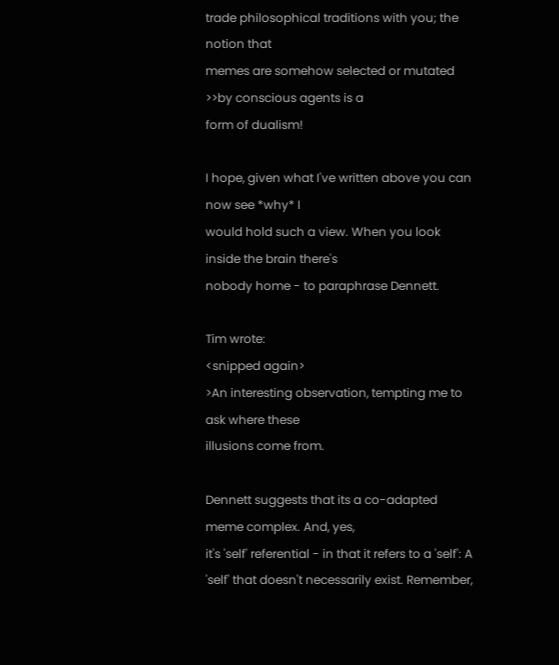trade philosophical traditions with you; the notion that
memes are somehow selected or mutated >>by conscious agents is a
form of dualism!

I hope, given what I've written above you can now see *why* I
would hold such a view. When you look inside the brain there's
nobody home - to paraphrase Dennett.

Tim wrote:
<snipped again>
>An interesting observation, tempting me to ask where these
illusions come from.

Dennett suggests that its a co-adapted meme complex. And, yes,
it's 'self' referential - in that it refers to a 'self': A
'self' that doesn't necessarily exist. Remember,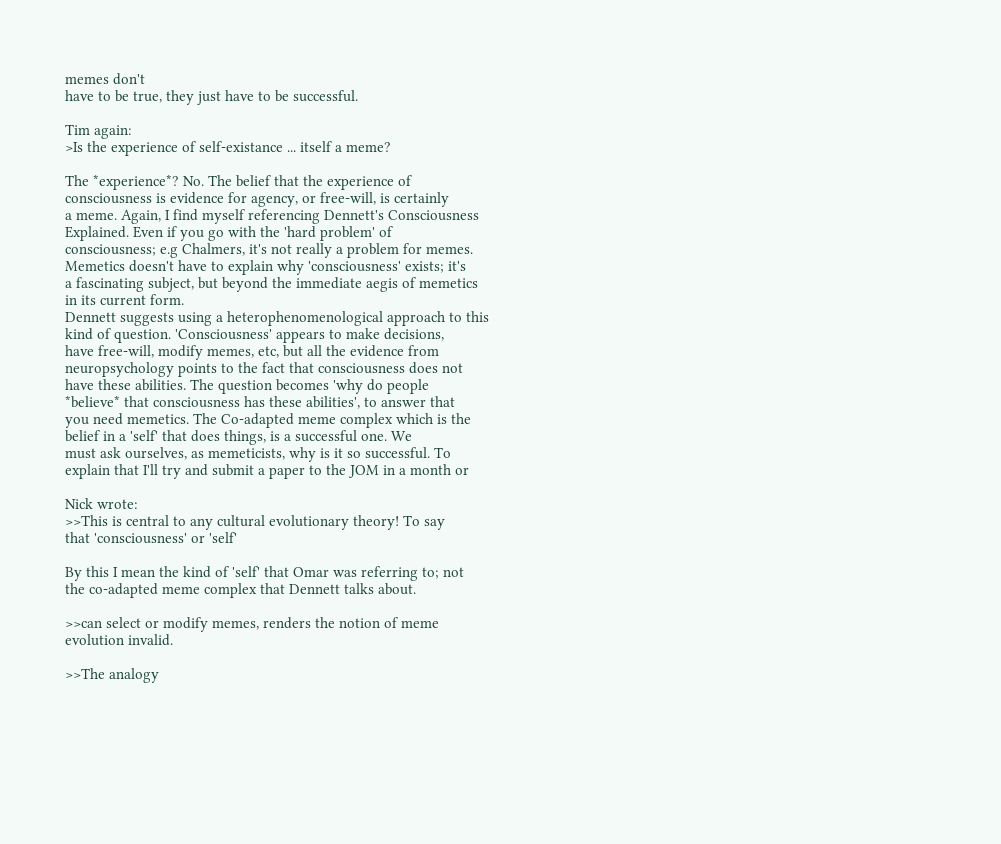memes don't
have to be true, they just have to be successful.

Tim again:
>Is the experience of self-existance ... itself a meme?

The *experience*? No. The belief that the experience of
consciousness is evidence for agency, or free-will, is certainly
a meme. Again, I find myself referencing Dennett's Consciousness
Explained. Even if you go with the 'hard problem' of
consciousness; e.g Chalmers, it's not really a problem for memes.
Memetics doesn't have to explain why 'consciousness' exists; it's
a fascinating subject, but beyond the immediate aegis of memetics
in its current form.
Dennett suggests using a heterophenomenological approach to this
kind of question. 'Consciousness' appears to make decisions,
have free-will, modify memes, etc, but all the evidence from
neuropsychology points to the fact that consciousness does not
have these abilities. The question becomes 'why do people
*believe* that consciousness has these abilities', to answer that
you need memetics. The Co-adapted meme complex which is the
belief in a 'self' that does things, is a successful one. We
must ask ourselves, as memeticists, why is it so successful. To
explain that I'll try and submit a paper to the JOM in a month or

Nick wrote:
>>This is central to any cultural evolutionary theory! To say
that 'consciousness' or 'self'

By this I mean the kind of 'self' that Omar was referring to; not
the co-adapted meme complex that Dennett talks about.

>>can select or modify memes, renders the notion of meme
evolution invalid.

>>The analogy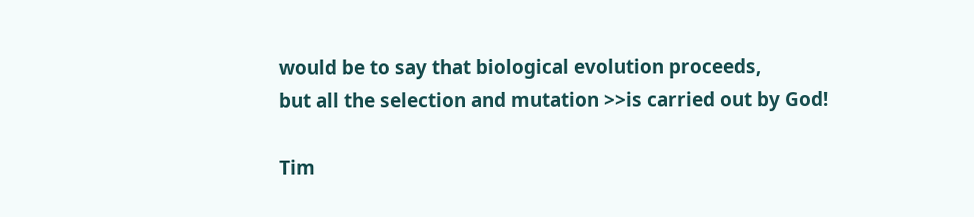would be to say that biological evolution proceeds,
but all the selection and mutation >>is carried out by God!

Tim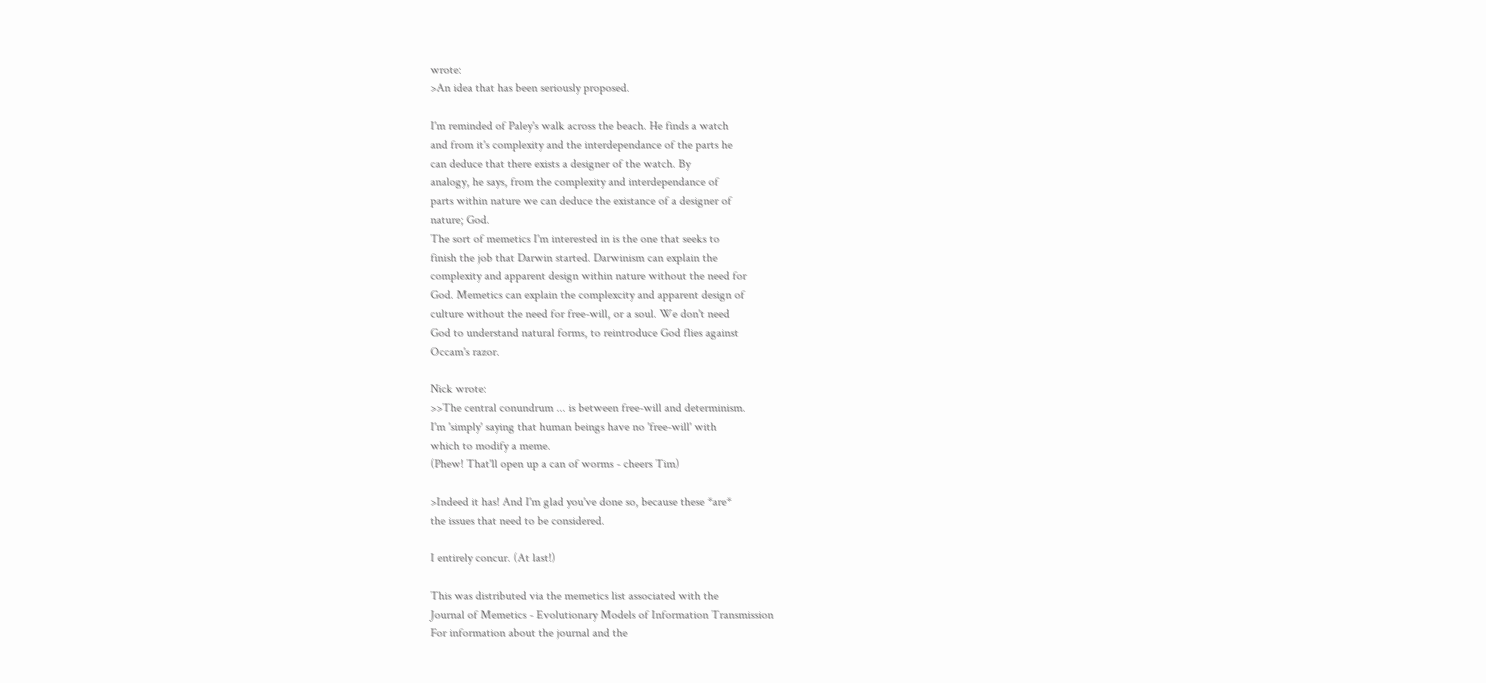wrote:
>An idea that has been seriously proposed.

I'm reminded of Paley's walk across the beach. He finds a watch
and from it's complexity and the interdependance of the parts he
can deduce that there exists a designer of the watch. By
analogy, he says, from the complexity and interdependance of
parts within nature we can deduce the existance of a designer of
nature; God.
The sort of memetics I'm interested in is the one that seeks to
finish the job that Darwin started. Darwinism can explain the
complexity and apparent design within nature without the need for
God. Memetics can explain the complexcity and apparent design of
culture without the need for free-will, or a soul. We don't need
God to understand natural forms, to reintroduce God flies against
Occam's razor.

Nick wrote:
>>The central conundrum ... is between free-will and determinism.
I'm 'simply' saying that human beings have no 'free-will' with
which to modify a meme.
(Phew! That'll open up a can of worms - cheers Tim)

>Indeed it has! And I'm glad you've done so, because these *are*
the issues that need to be considered.

I entirely concur. (At last!)

This was distributed via the memetics list associated with the
Journal of Memetics - Evolutionary Models of Information Transmission
For information about the journal and the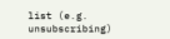list (e.g. unsubscribing)